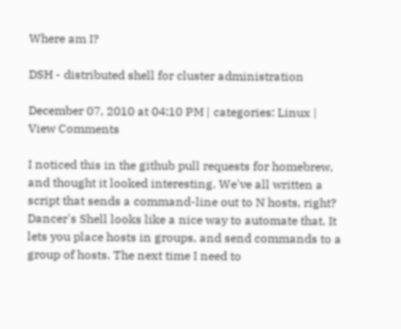Where am I?

DSH - distributed shell for cluster administration

December 07, 2010 at 04:10 PM | categories: Linux | View Comments

I noticed this in the github pull requests for homebrew, and thought it looked interesting. We've all written a script that sends a command-line out to N hosts, right? Dancer's Shell looks like a nice way to automate that. It lets you place hosts in groups, and send commands to a group of hosts. The next time I need to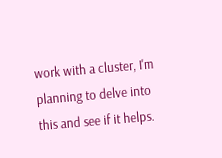work with a cluster, I'm planning to delve into this and see if it helps.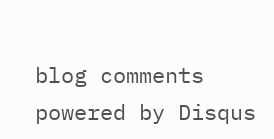blog comments powered by Disqus